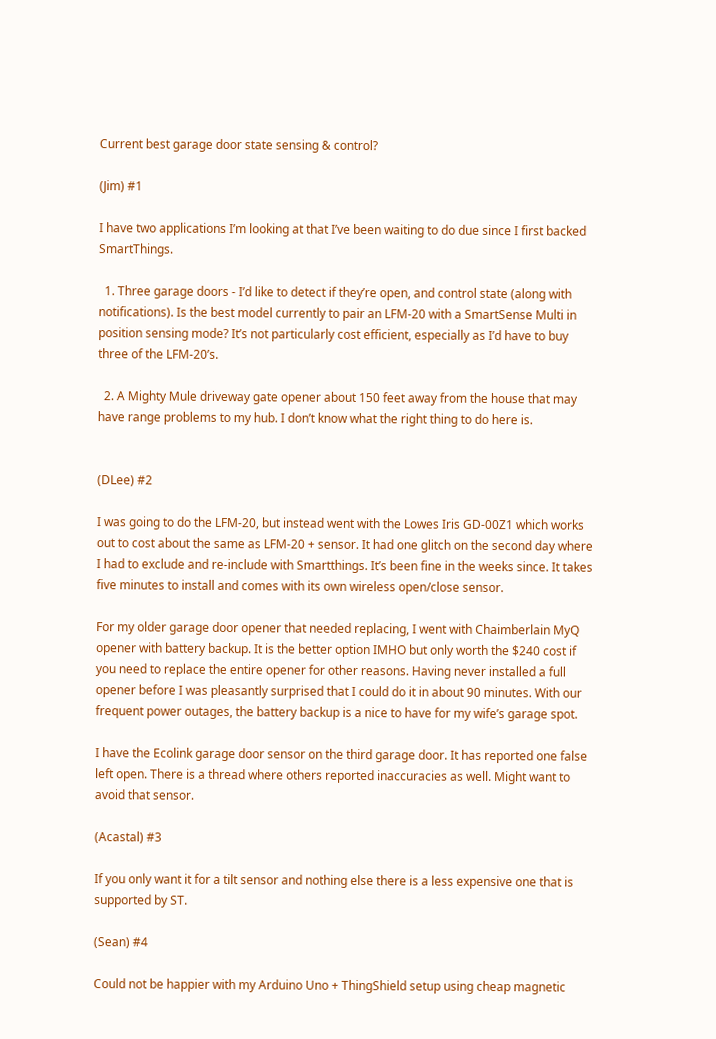Current best garage door state sensing & control?

(Jim) #1

I have two applications I’m looking at that I’ve been waiting to do due since I first backed SmartThings.

  1. Three garage doors - I’d like to detect if they’re open, and control state (along with notifications). Is the best model currently to pair an LFM-20 with a SmartSense Multi in position sensing mode? It’s not particularly cost efficient, especially as I’d have to buy three of the LFM-20’s.

  2. A Mighty Mule driveway gate opener about 150 feet away from the house that may have range problems to my hub. I don’t know what the right thing to do here is.


(DLee) #2

I was going to do the LFM-20, but instead went with the Lowes Iris GD-00Z1 which works out to cost about the same as LFM-20 + sensor. It had one glitch on the second day where I had to exclude and re-include with Smartthings. It’s been fine in the weeks since. It takes five minutes to install and comes with its own wireless open/close sensor.

For my older garage door opener that needed replacing, I went with Chaimberlain MyQ opener with battery backup. It is the better option IMHO but only worth the $240 cost if you need to replace the entire opener for other reasons. Having never installed a full opener before I was pleasantly surprised that I could do it in about 90 minutes. With our frequent power outages, the battery backup is a nice to have for my wife’s garage spot.

I have the Ecolink garage door sensor on the third garage door. It has reported one false left open. There is a thread where others reported inaccuracies as well. Might want to avoid that sensor.

(Acastal) #3

If you only want it for a tilt sensor and nothing else there is a less expensive one that is supported by ST.

(Sean) #4

Could not be happier with my Arduino Uno + ThingShield setup using cheap magnetic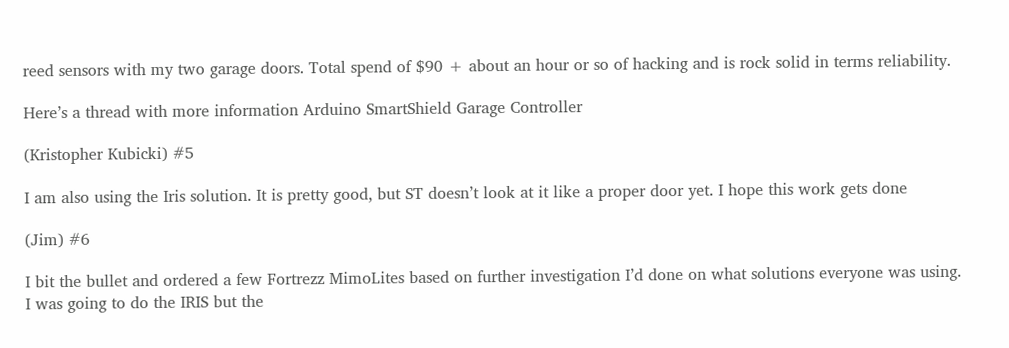reed sensors with my two garage doors. Total spend of $90 + about an hour or so of hacking and is rock solid in terms reliability.

Here’s a thread with more information Arduino SmartShield Garage Controller

(Kristopher Kubicki) #5

I am also using the Iris solution. It is pretty good, but ST doesn’t look at it like a proper door yet. I hope this work gets done

(Jim) #6

I bit the bullet and ordered a few Fortrezz MimoLites based on further investigation I’d done on what solutions everyone was using. I was going to do the IRIS but the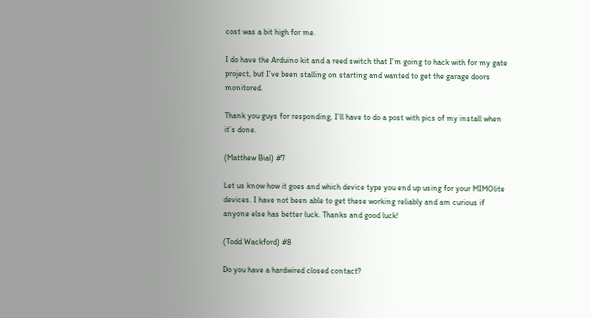cost was a bit high for me.

I do have the Arduino kit and a reed switch that I’m going to hack with for my gate project, but I’ve been stalling on starting and wanted to get the garage doors monitored.

Thank you guys for responding, I’ll have to do a post with pics of my install when it’s done.

(Matthew Bial) #7

Let us know how it goes and which device type you end up using for your MIMOlite devices. I have not been able to get these working reliably and am curious if anyone else has better luck. Thanks and good luck!

(Todd Wackford) #8

Do you have a hardwired closed contact?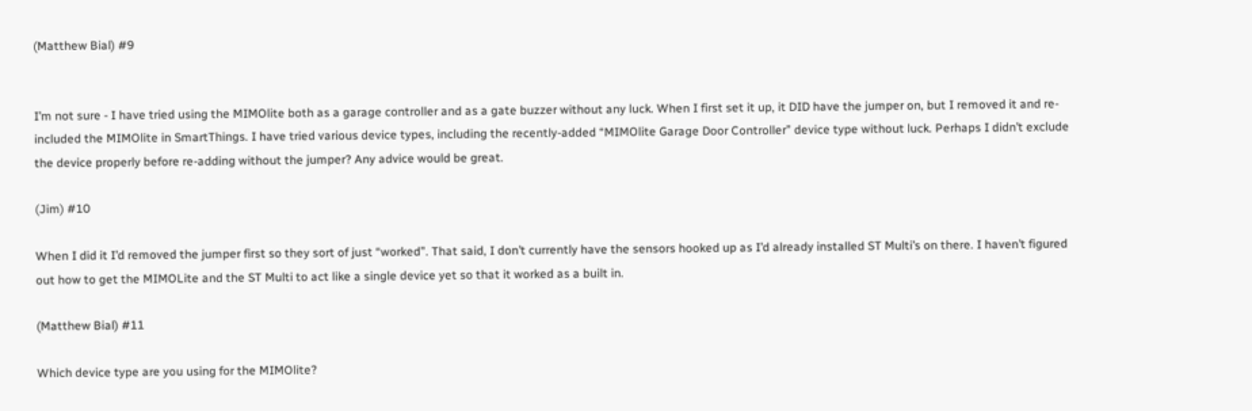(Matthew Bial) #9


I’m not sure - I have tried using the MIMOlite both as a garage controller and as a gate buzzer without any luck. When I first set it up, it DID have the jumper on, but I removed it and re-included the MIMOlite in SmartThings. I have tried various device types, including the recently-added “MIMOlite Garage Door Controller” device type without luck. Perhaps I didn’t exclude the device properly before re-adding without the jumper? Any advice would be great.

(Jim) #10

When I did it I’d removed the jumper first so they sort of just “worked”. That said, I don’t currently have the sensors hooked up as I’d already installed ST Multi’s on there. I haven’t figured out how to get the MIMOLite and the ST Multi to act like a single device yet so that it worked as a built in.

(Matthew Bial) #11

Which device type are you using for the MIMOlite?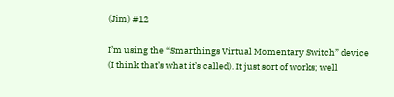(Jim) #12

I’m using the “Smarthings Virtual Momentary Switch” device (I think that’s what it’s called). It just sort of works; well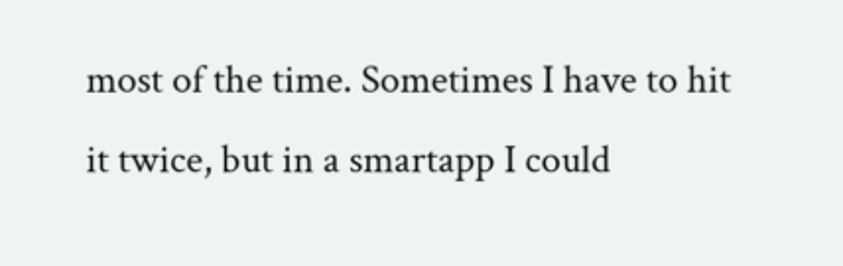most of the time. Sometimes I have to hit it twice, but in a smartapp I could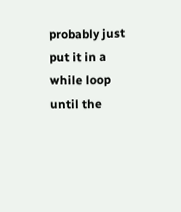probably just put it in a while loop until the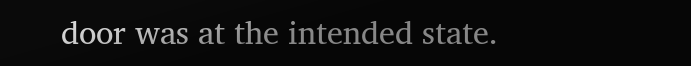door was at the intended state.